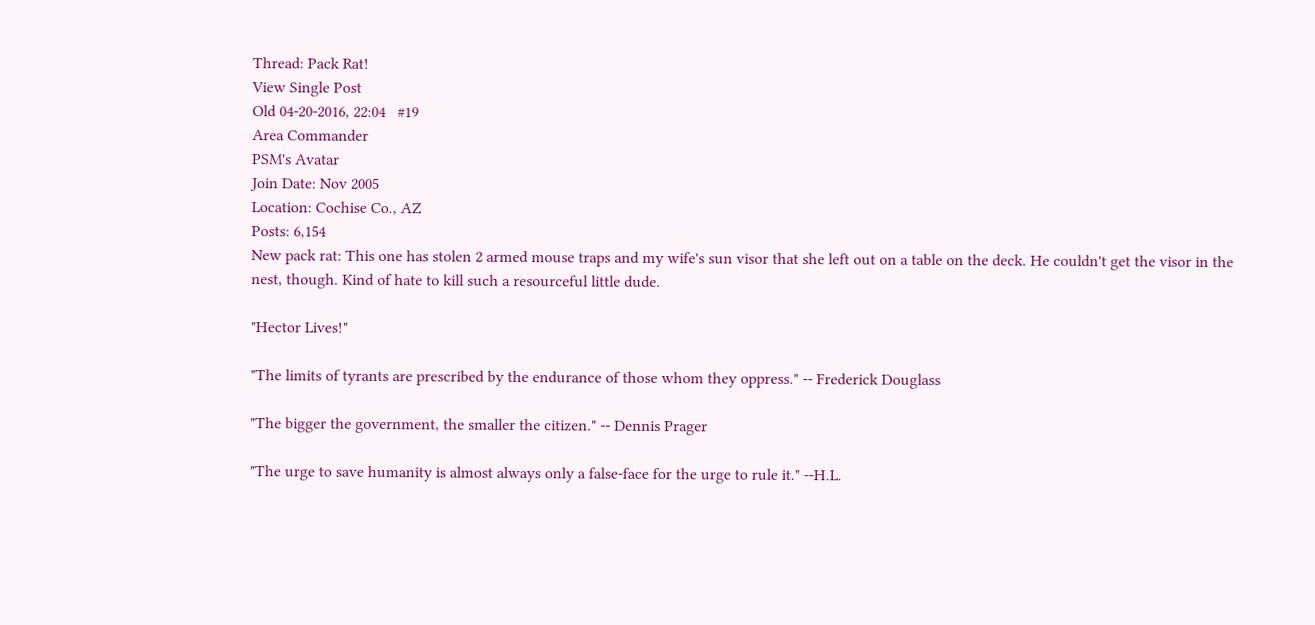Thread: Pack Rat!
View Single Post
Old 04-20-2016, 22:04   #19
Area Commander
PSM's Avatar
Join Date: Nov 2005
Location: Cochise Co., AZ
Posts: 6,154
New pack rat: This one has stolen 2 armed mouse traps and my wife's sun visor that she left out on a table on the deck. He couldn't get the visor in the nest, though. Kind of hate to kill such a resourceful little dude.

"Hector Lives!"

"The limits of tyrants are prescribed by the endurance of those whom they oppress." -- Frederick Douglass

"The bigger the government, the smaller the citizen." -- Dennis Prager

"The urge to save humanity is almost always only a false-face for the urge to rule it." --H.L.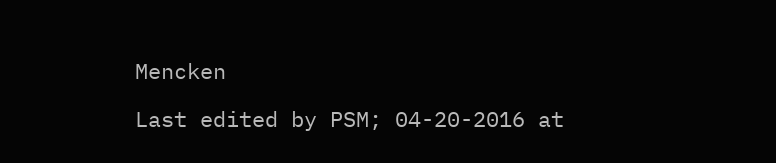Mencken

Last edited by PSM; 04-20-2016 at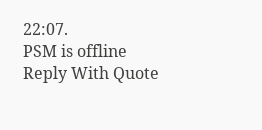22:07.
PSM is offline   Reply With Quote